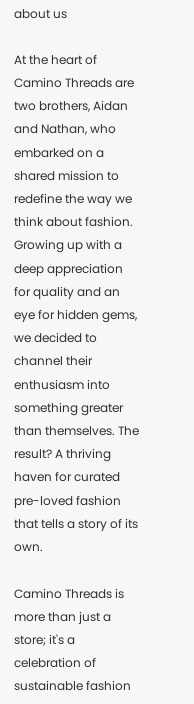about us

At the heart of Camino Threads are two brothers, Aidan and Nathan, who embarked on a shared mission to redefine the way we think about fashion. Growing up with a deep appreciation for quality and an eye for hidden gems, we decided to channel their enthusiasm into something greater than themselves. The result? A thriving haven for curated pre-loved fashion that tells a story of its own.

Camino Threads is more than just a store; it's a celebration of sustainable fashion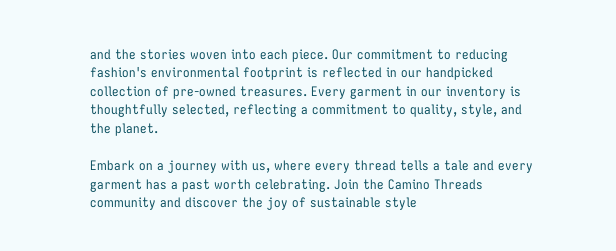and the stories woven into each piece. Our commitment to reducing fashion's environmental footprint is reflected in our handpicked collection of pre-owned treasures. Every garment in our inventory is thoughtfully selected, reflecting a commitment to quality, style, and the planet.

Embark on a journey with us, where every thread tells a tale and every garment has a past worth celebrating. Join the Camino Threads community and discover the joy of sustainable style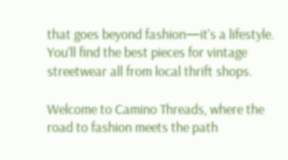that goes beyond fashion—it's a lifestyle. You'll find the best pieces for vintage streetwear all from local thrift shops.

Welcome to Camino Threads, where the road to fashion meets the path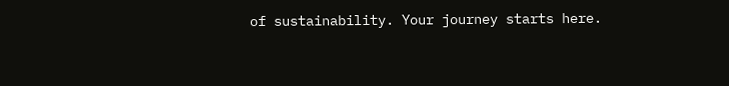of sustainability. Your journey starts here.